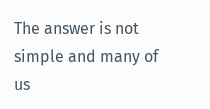The answer is not simple and many of us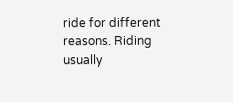ride for different reasons. Riding usually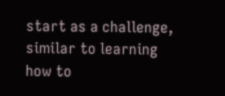start as a challenge, similar to learning how to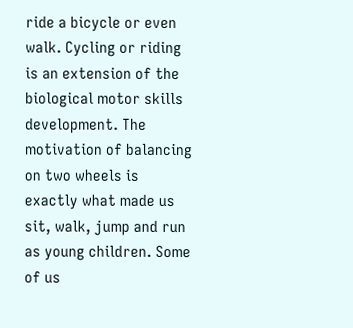ride a bicycle or even walk. Cycling or riding is an extension of the biological motor skills development. The motivation of balancing on two wheels is exactly what made us sit, walk, jump and run as young children. Some of us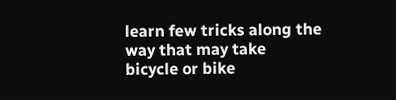learn few tricks along the way that may take bicycle or bike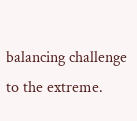balancing challenge to the extreme.